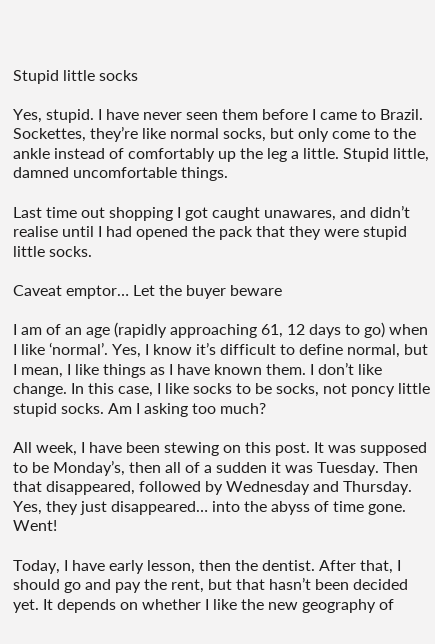Stupid little socks

Yes, stupid. I have never seen them before I came to Brazil. Sockettes, they’re like normal socks, but only come to the ankle instead of comfortably up the leg a little. Stupid little, damned uncomfortable things.

Last time out shopping I got caught unawares, and didn’t realise until I had opened the pack that they were stupid little socks.

Caveat emptor… Let the buyer beware

I am of an age (rapidly approaching 61, 12 days to go) when I like ‘normal’. Yes, I know it’s difficult to define normal, but I mean, I like things as I have known them. I don’t like change. In this case, I like socks to be socks, not poncy little stupid socks. Am I asking too much?

All week, I have been stewing on this post. It was supposed to be Monday’s, then all of a sudden it was Tuesday. Then that disappeared, followed by Wednesday and Thursday. Yes, they just disappeared… into the abyss of time gone. Went!

Today, I have early lesson, then the dentist. After that, I should go and pay the rent, but that hasn’t been decided yet. It depends on whether I like the new geography of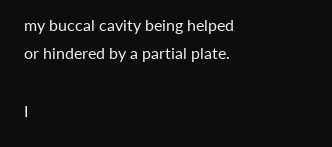my buccal cavity being helped or hindered by a partial plate.

I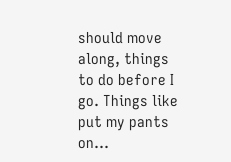should move along, things to do before I go. Things like put my pants on…